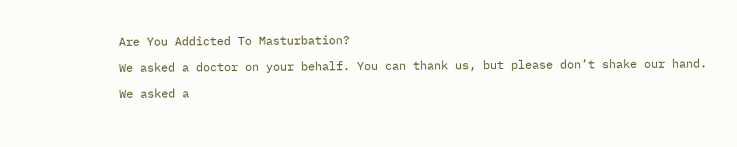Are You Addicted To Masturbation?

We asked a doctor on your behalf. You can thank us, but please don’t shake our hand.

We asked a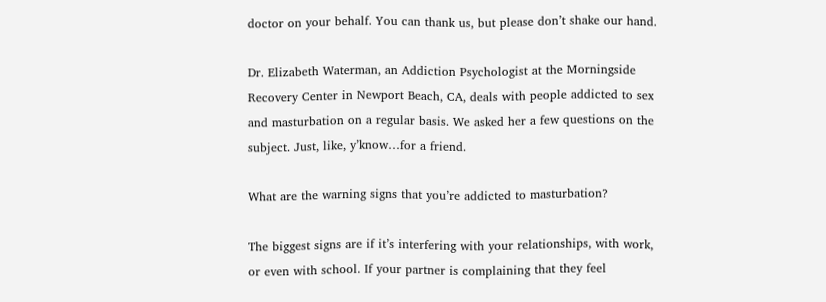doctor on your behalf. You can thank us, but please don’t shake our hand.

Dr. Elizabeth Waterman, an Addiction Psychologist at the Morningside Recovery Center in Newport Beach, CA, deals with people addicted to sex and masturbation on a regular basis. We asked her a few questions on the subject. Just, like, y’know…for a friend.

What are the warning signs that you’re addicted to masturbation?

The biggest signs are if it’s interfering with your relationships, with work, or even with school. If your partner is complaining that they feel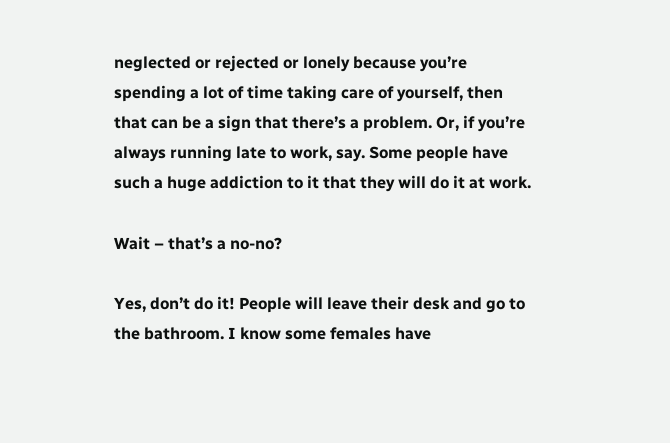neglected or rejected or lonely because you’re spending a lot of time taking care of yourself, then that can be a sign that there’s a problem. Or, if you’re always running late to work, say. Some people have such a huge addiction to it that they will do it at work.

Wait – that’s a no-no?

Yes, don’t do it! People will leave their desk and go to the bathroom. I know some females have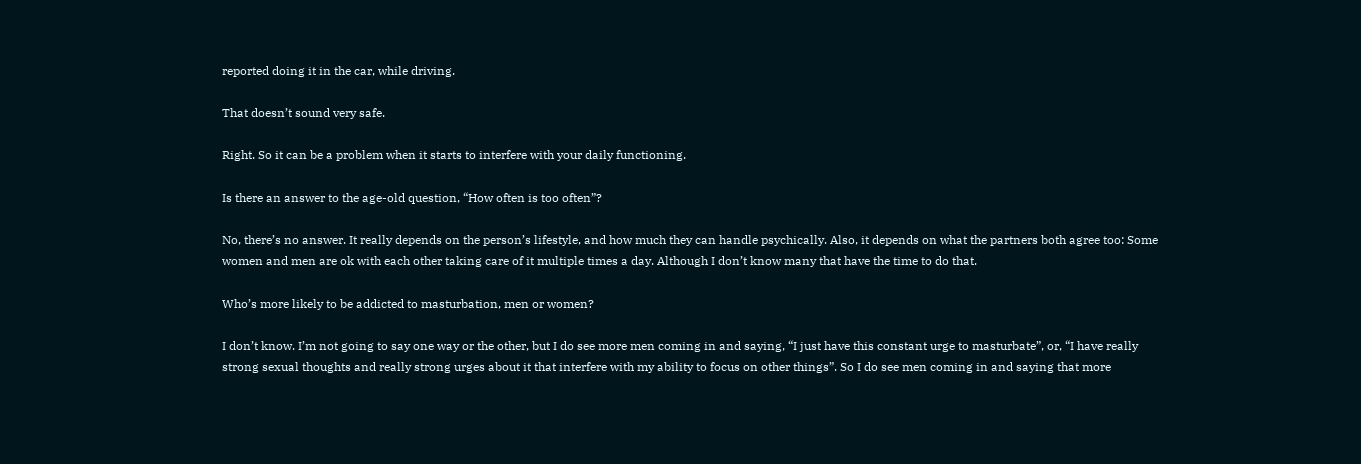reported doing it in the car, while driving.

That doesn’t sound very safe.

Right. So it can be a problem when it starts to interfere with your daily functioning.

Is there an answer to the age-old question, “How often is too often”?

No, there’s no answer. It really depends on the person’s lifestyle, and how much they can handle psychically. Also, it depends on what the partners both agree too: Some women and men are ok with each other taking care of it multiple times a day. Although I don’t know many that have the time to do that.

Who’s more likely to be addicted to masturbation, men or women?

I don’t know. I’m not going to say one way or the other, but I do see more men coming in and saying, “I just have this constant urge to masturbate”, or, “I have really strong sexual thoughts and really strong urges about it that interfere with my ability to focus on other things”. So I do see men coming in and saying that more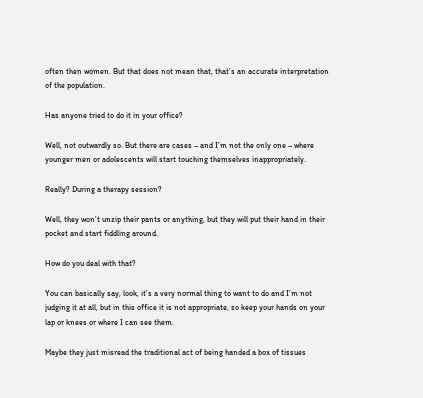often then women. But that does not mean that, that’s an accurate interpretation of the population.

Has anyone tried to do it in your office?

Well, not outwardly so. But there are cases – and I’m not the only one – where younger men or adolescents will start touching themselves inappropriately.

Really? During a therapy session?

Well, they won’t unzip their pants or anything, but they will put their hand in their pocket and start fiddling around.

How do you deal with that?

You can basically say, look, it’s a very normal thing to want to do and I’m not judging it at all, but in this office it is not appropriate, so keep your hands on your lap or knees or where I can see them.

Maybe they just misread the traditional act of being handed a box of tissues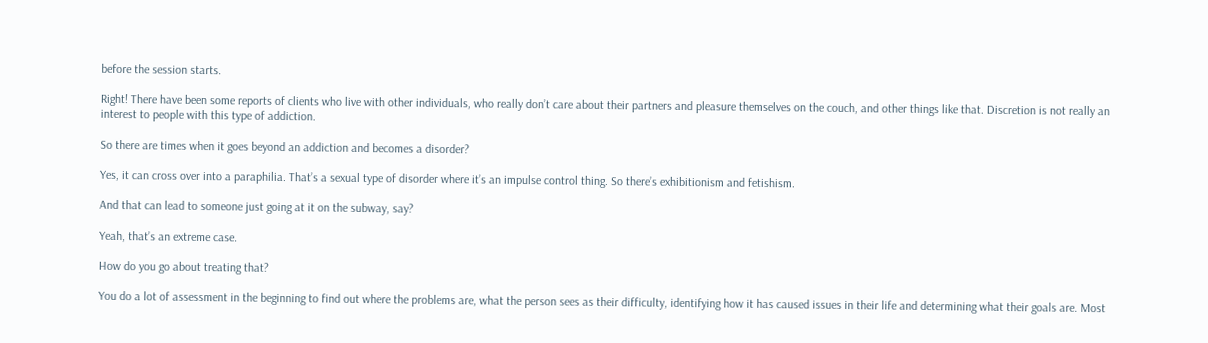before the session starts.

Right! There have been some reports of clients who live with other individuals, who really don’t care about their partners and pleasure themselves on the couch, and other things like that. Discretion is not really an interest to people with this type of addiction.

So there are times when it goes beyond an addiction and becomes a disorder?

Yes, it can cross over into a paraphilia. That’s a sexual type of disorder where it’s an impulse control thing. So there’s exhibitionism and fetishism.

And that can lead to someone just going at it on the subway, say?

Yeah, that’s an extreme case.

How do you go about treating that?

You do a lot of assessment in the beginning to find out where the problems are, what the person sees as their difficulty, identifying how it has caused issues in their life and determining what their goals are. Most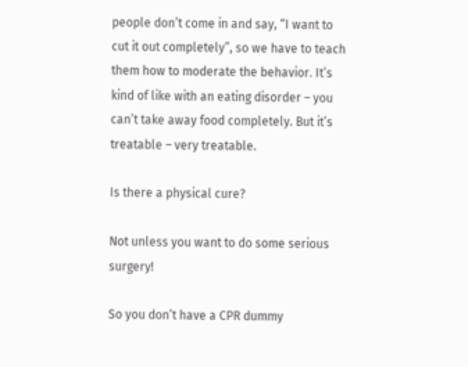people don’t come in and say, “I want to cut it out completely”, so we have to teach them how to moderate the behavior. It’s kind of like with an eating disorder – you can’t take away food completely. But it’s treatable – very treatable.

Is there a physical cure?

Not unless you want to do some serious surgery!

So you don’t have a CPR dummy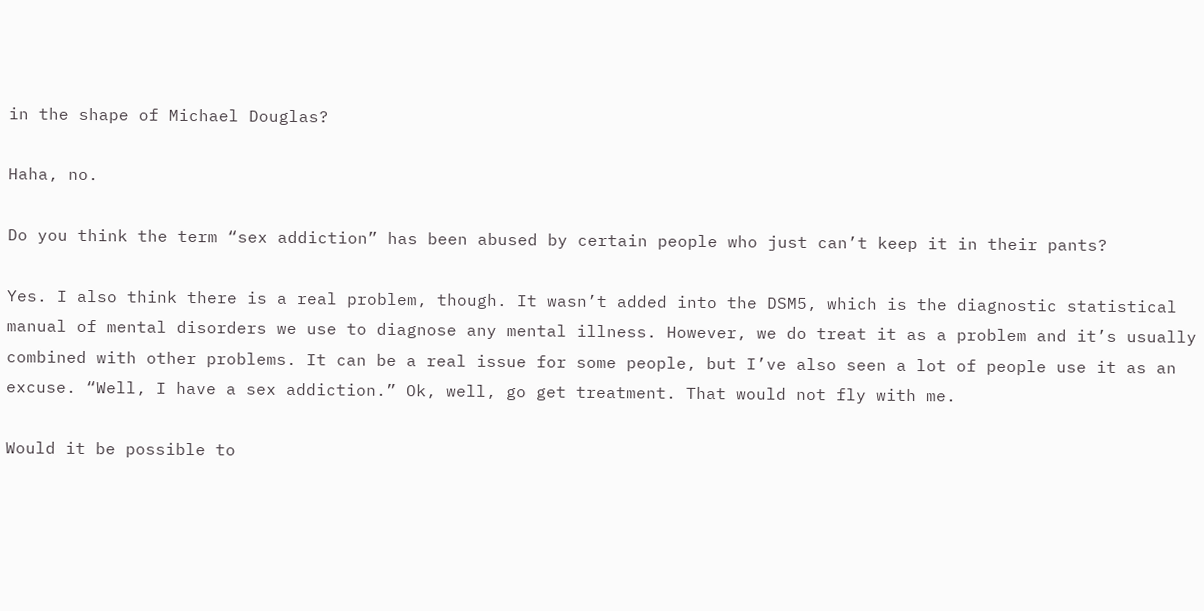in the shape of Michael Douglas?

Haha, no.

Do you think the term “sex addiction” has been abused by certain people who just can’t keep it in their pants?

Yes. I also think there is a real problem, though. It wasn’t added into the DSM5, which is the diagnostic statistical manual of mental disorders we use to diagnose any mental illness. However, we do treat it as a problem and it’s usually combined with other problems. It can be a real issue for some people, but I’ve also seen a lot of people use it as an excuse. “Well, I have a sex addiction.” Ok, well, go get treatment. That would not fly with me.

Would it be possible to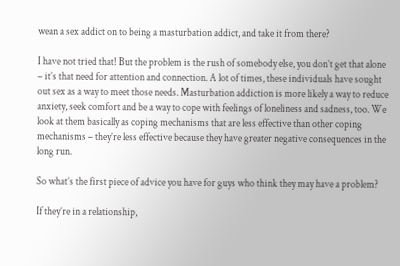wean a sex addict on to being a masturbation addict, and take it from there?

I have not tried that! But the problem is the rush of somebody else, you don’t get that alone – it’s that need for attention and connection. A lot of times, these individuals have sought out sex as a way to meet those needs. Masturbation addiction is more likely a way to reduce anxiety, seek comfort and be a way to cope with feelings of loneliness and sadness, too. We look at them basically as coping mechanisms that are less effective than other coping mechanisms – they’re less effective because they have greater negative consequences in the long run.

So what’s the first piece of advice you have for guys who think they may have a problem?

If they’re in a relationship,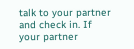talk to your partner and check in. If your partner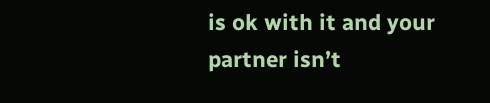is ok with it and your partner isn’t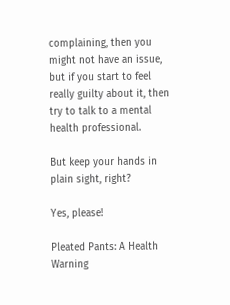complaining, then you might not have an issue, but if you start to feel really guilty about it, then try to talk to a mental health professional.

But keep your hands in plain sight, right?

Yes, please!

Pleated Pants: A Health Warning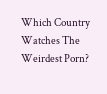Which Country Watches The Weirdest Porn?